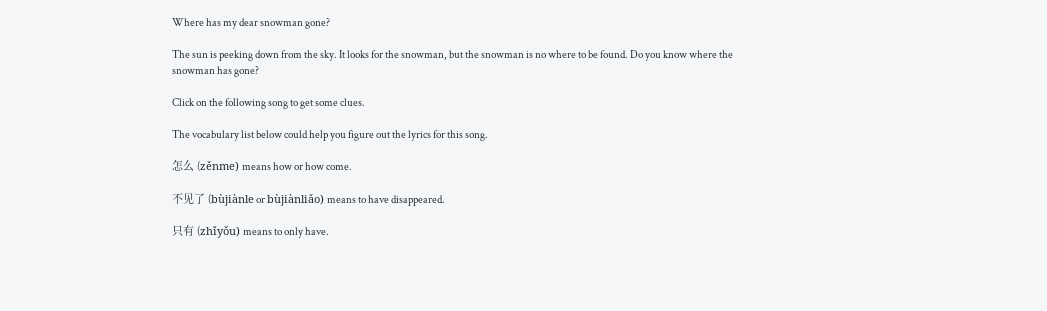Where has my dear snowman gone?

The sun is peeking down from the sky. It looks for the snowman, but the snowman is no where to be found. Do you know where the snowman has gone?

Click on the following song to get some clues.

The vocabulary list below could help you figure out the lyrics for this song.

怎么 (zěnme) means how or how come.

不见了 (bùjiànle or bùjiànliǎo) means to have disappeared.

只有 (zhǐyǒu) means to only have.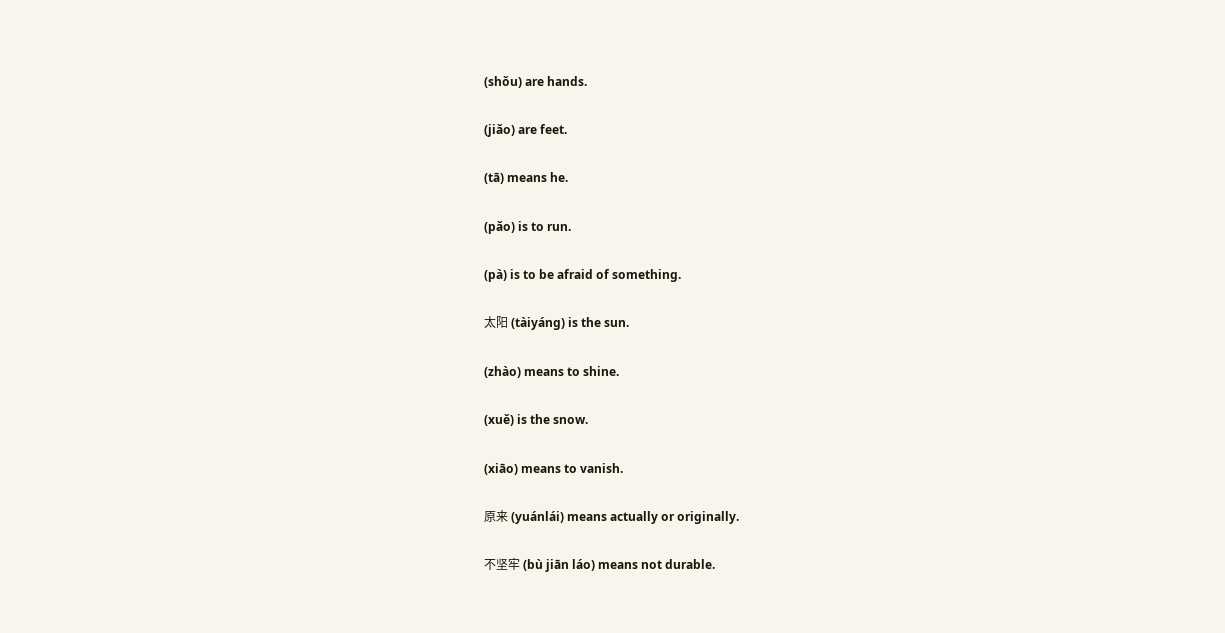(shǒu) are hands.

(jiǎo) are feet.

(tā) means he.

(pǎo) is to run.

(pà) is to be afraid of something.

太阳 (tàiyáng) is the sun.

(zhào) means to shine.

(xuě) is the snow.

(xiāo) means to vanish.

原来 (yuánlái) means actually or originally.

不坚牢 (bù jiān láo) means not durable.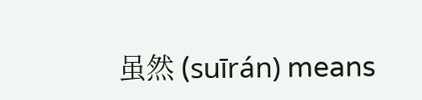虽然 (suīrán) means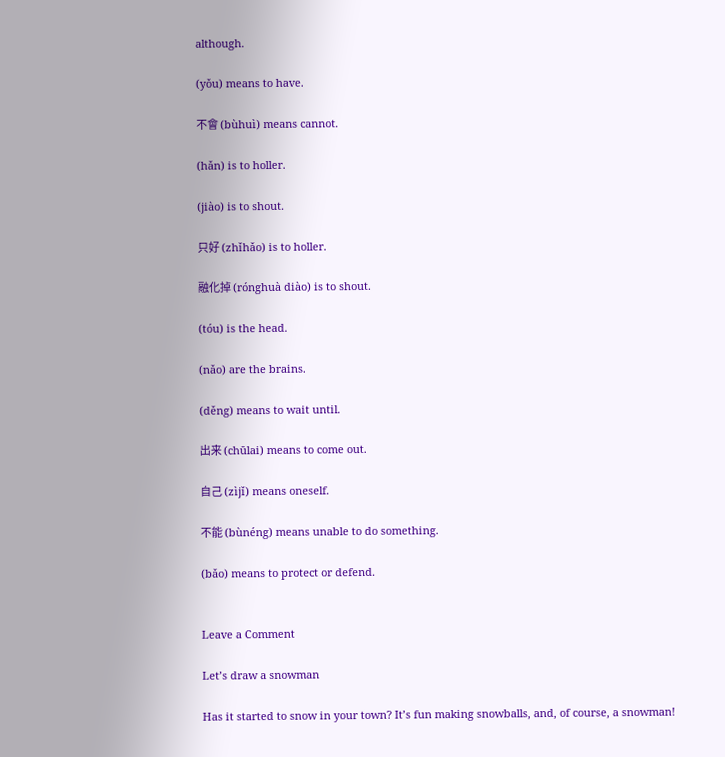although.

(yǒu) means to have.

不會 (bùhuì) means cannot.

(hǎn) is to holler.

(jiào) is to shout.

只好 (zhǐhǎo) is to holler.

融化掉 (rónghuà diào) is to shout.

(tóu) is the head.

(nǎo) are the brains.

(děng) means to wait until.

出来 (chūlai) means to come out.

自己 (zìjǐ) means oneself.

不能 (bùnéng) means unable to do something.

(bǎo) means to protect or defend.


Leave a Comment

Let’s draw a snowman

Has it started to snow in your town? It’s fun making snowballs, and, of course, a snowman!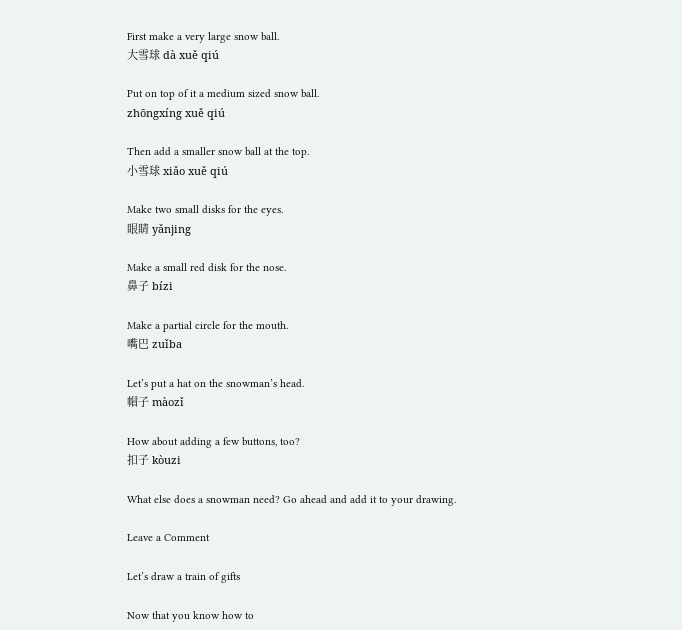First make a very large snow ball.
大雪球 dà xuě qiú

Put on top of it a medium sized snow ball.
zhōngxíng xuě qiú

Then add a smaller snow ball at the top.
小雪球 xiǎo xuě qiú

Make two small disks for the eyes.
眼睛 yǎnjing

Make a small red disk for the nose.
鼻子 bízi

Make a partial circle for the mouth.
嘴巴 zuǐba

Let’s put a hat on the snowman’s head.
帽子 màozǐ

How about adding a few buttons, too?
扣子 kòuzi

What else does a snowman need? Go ahead and add it to your drawing.

Leave a Comment

Let’s draw a train of gifts

Now that you know how to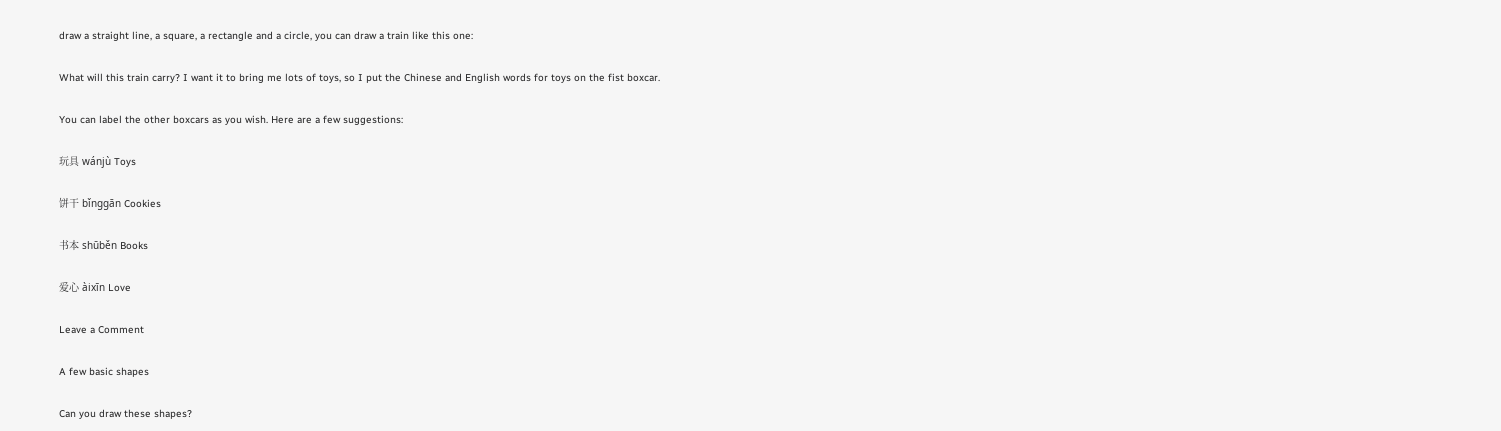draw a straight line, a square, a rectangle and a circle, you can draw a train like this one:

What will this train carry? I want it to bring me lots of toys, so I put the Chinese and English words for toys on the fist boxcar.

You can label the other boxcars as you wish. Here are a few suggestions:

玩具 wánjù Toys

饼干 bǐnggān Cookies

书本 shūběn Books

爱心 àixīn Love

Leave a Comment

A few basic shapes

Can you draw these shapes?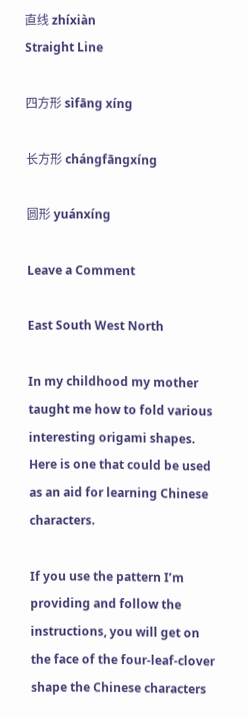直线 zhíxiàn
Straight Line

四方形 sìfāng xíng

长方形 chángfāngxíng

圆形 yuánxíng

Leave a Comment

East South West North

In my childhood my mother taught me how to fold various interesting origami shapes. Here is one that could be used as an aid for learning Chinese characters.

If you use the pattern I’m providing and follow the instructions, you will get on the face of the four-leaf-clover shape the Chinese characters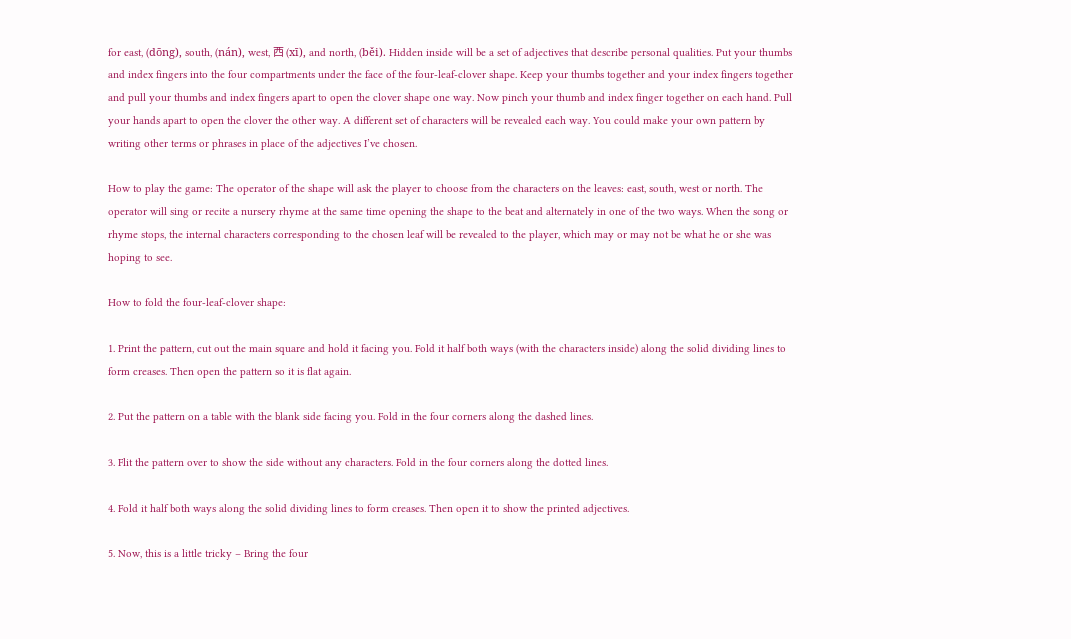for east, (dōng), south, (nán), west, 西 (xī), and north, (běi). Hidden inside will be a set of adjectives that describe personal qualities. Put your thumbs and index fingers into the four compartments under the face of the four-leaf-clover shape. Keep your thumbs together and your index fingers together and pull your thumbs and index fingers apart to open the clover shape one way. Now pinch your thumb and index finger together on each hand. Pull your hands apart to open the clover the other way. A different set of characters will be revealed each way. You could make your own pattern by writing other terms or phrases in place of the adjectives I’ve chosen.

How to play the game: The operator of the shape will ask the player to choose from the characters on the leaves: east, south, west or north. The operator will sing or recite a nursery rhyme at the same time opening the shape to the beat and alternately in one of the two ways. When the song or rhyme stops, the internal characters corresponding to the chosen leaf will be revealed to the player, which may or may not be what he or she was hoping to see.

How to fold the four-leaf-clover shape:

1. Print the pattern, cut out the main square and hold it facing you. Fold it half both ways (with the characters inside) along the solid dividing lines to form creases. Then open the pattern so it is flat again.

2. Put the pattern on a table with the blank side facing you. Fold in the four corners along the dashed lines.

3. Flit the pattern over to show the side without any characters. Fold in the four corners along the dotted lines.

4. Fold it half both ways along the solid dividing lines to form creases. Then open it to show the printed adjectives.

5. Now, this is a little tricky – Bring the four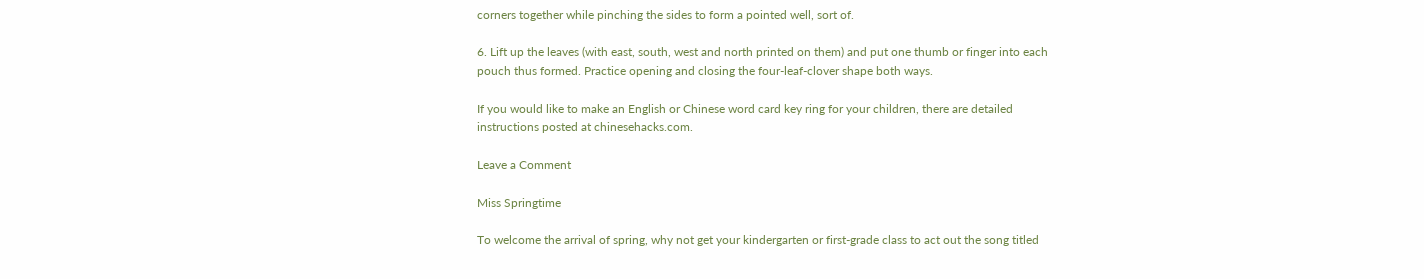corners together while pinching the sides to form a pointed well, sort of.

6. Lift up the leaves (with east, south, west and north printed on them) and put one thumb or finger into each pouch thus formed. Practice opening and closing the four-leaf-clover shape both ways.

If you would like to make an English or Chinese word card key ring for your children, there are detailed instructions posted at chinesehacks.com.

Leave a Comment

Miss Springtime

To welcome the arrival of spring, why not get your kindergarten or first-grade class to act out the song titled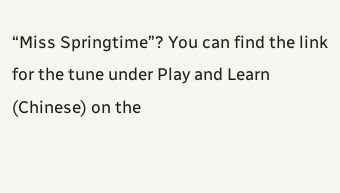“Miss Springtime”? You can find the link for the tune under Play and Learn (Chinese) on the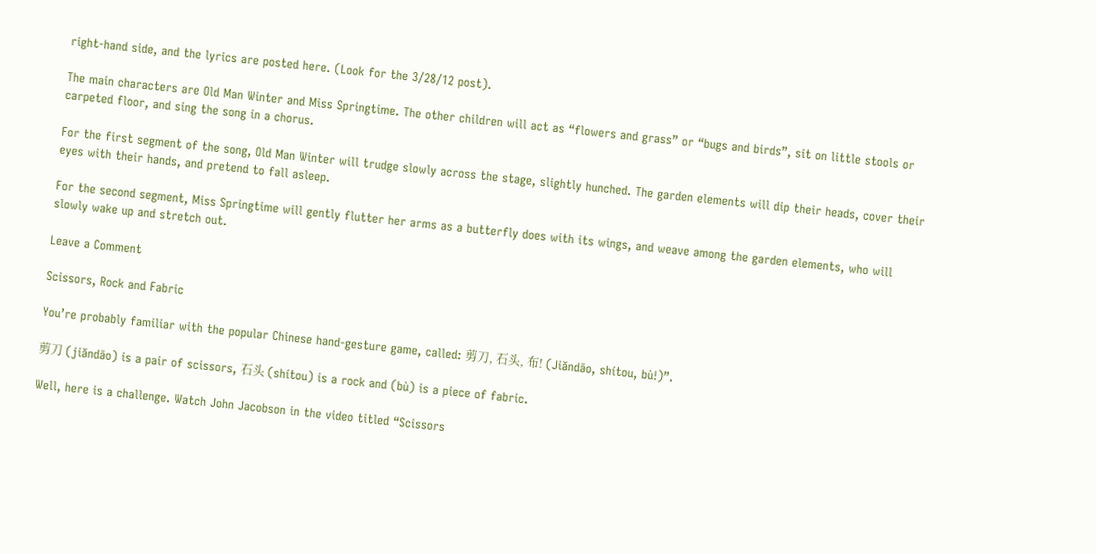right-hand side, and the lyrics are posted here. (Look for the 3/28/12 post).

The main characters are Old Man Winter and Miss Springtime. The other children will act as “flowers and grass” or “bugs and birds”, sit on little stools or carpeted floor, and sing the song in a chorus.

For the first segment of the song, Old Man Winter will trudge slowly across the stage, slightly hunched. The garden elements will dip their heads, cover their eyes with their hands, and pretend to fall asleep.

For the second segment, Miss Springtime will gently flutter her arms as a butterfly does with its wings, and weave among the garden elements, who will slowly wake up and stretch out.

Leave a Comment

Scissors, Rock and Fabric

You’re probably familiar with the popular Chinese hand-gesture game, called: 剪刀, 石头, 布! (Jiăndāo, shítou, bù!)”.

剪刀 (jiăndāo) is a pair of scissors, 石头 (shítou) is a rock and (bù) is a piece of fabric.

Well, here is a challenge. Watch John Jacobson in the video titled “Scissors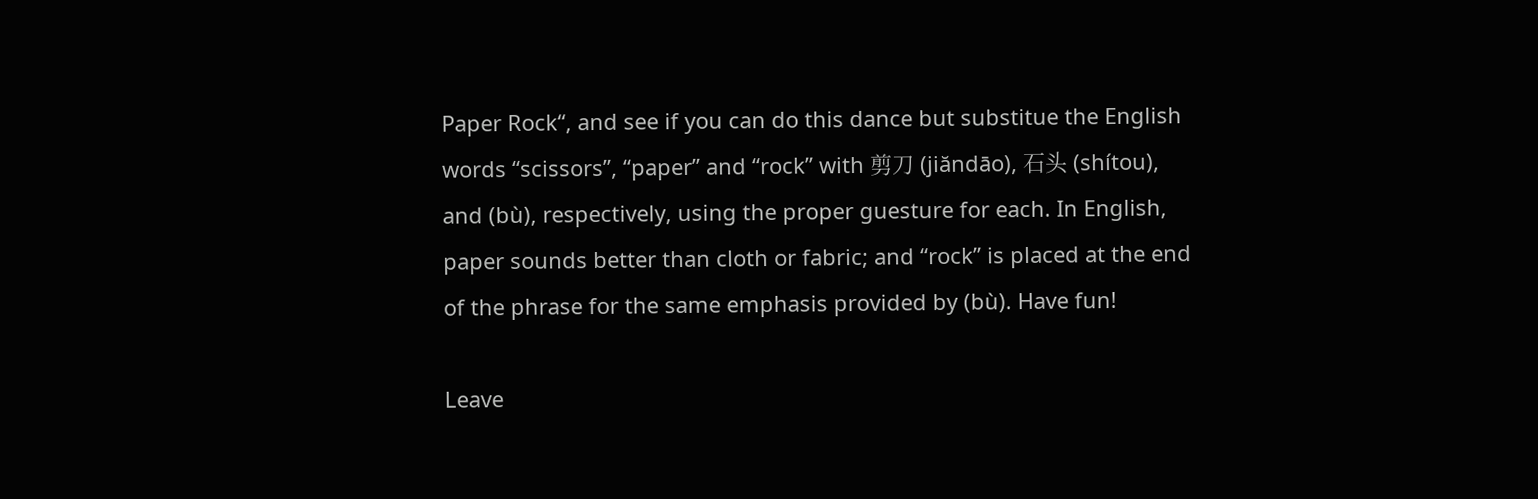Paper Rock“, and see if you can do this dance but substitue the English words “scissors”, “paper” and “rock” with 剪刀 (jiăndāo), 石头 (shítou), and (bù), respectively, using the proper guesture for each. In English, paper sounds better than cloth or fabric; and “rock” is placed at the end of the phrase for the same emphasis provided by (bù). Have fun!

Leave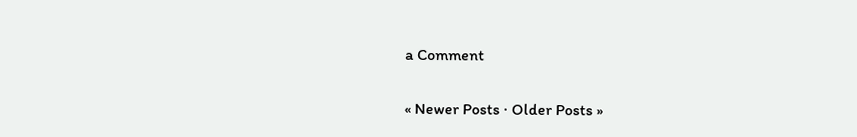a Comment

« Newer Posts · Older Posts »